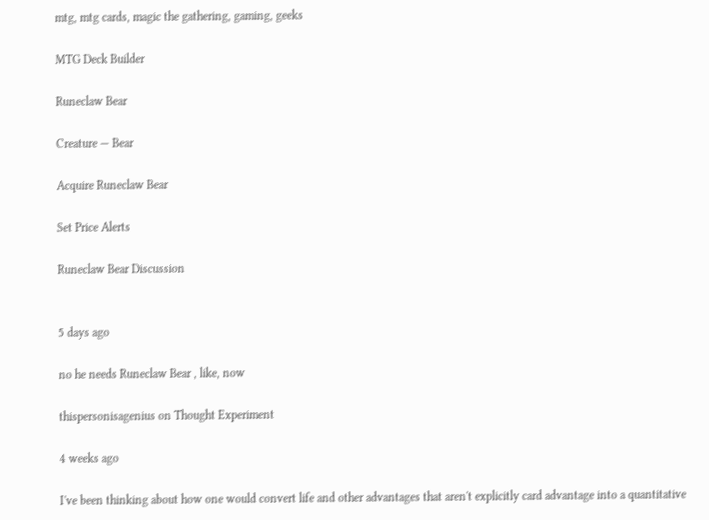mtg, mtg cards, magic the gathering, gaming, geeks

MTG Deck Builder

Runeclaw Bear

Creature — Bear

Acquire Runeclaw Bear

Set Price Alerts

Runeclaw Bear Discussion


5 days ago

no he needs Runeclaw Bear , like, now

thispersonisagenius on Thought Experiment

4 weeks ago

I've been thinking about how one would convert life and other advantages that aren't explicitly card advantage into a quantitative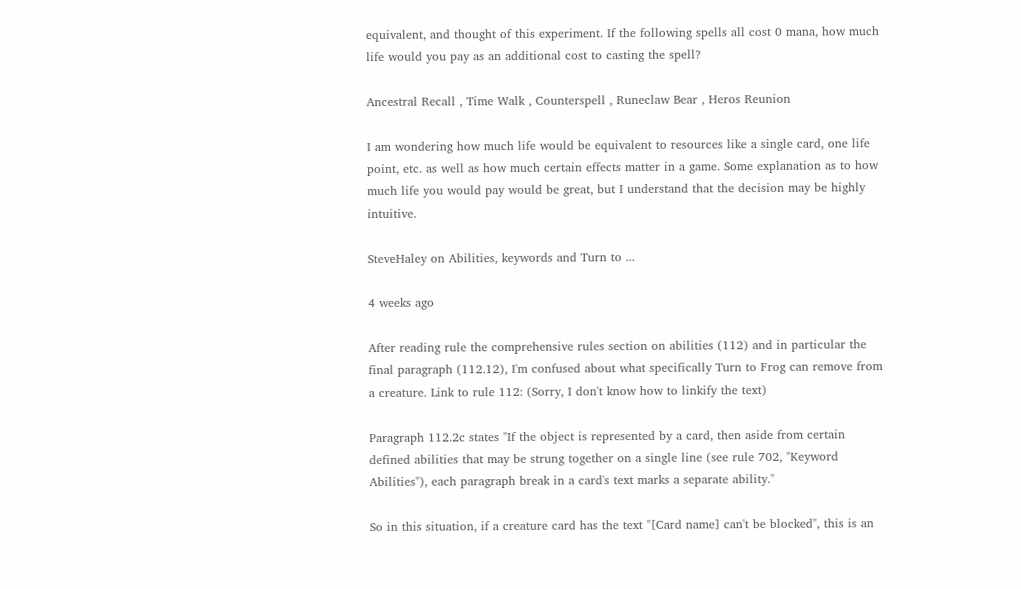equivalent, and thought of this experiment. If the following spells all cost 0 mana, how much life would you pay as an additional cost to casting the spell?

Ancestral Recall , Time Walk , Counterspell , Runeclaw Bear , Heros Reunion

I am wondering how much life would be equivalent to resources like a single card, one life point, etc. as well as how much certain effects matter in a game. Some explanation as to how much life you would pay would be great, but I understand that the decision may be highly intuitive.

SteveHaley on Abilities, keywords and Turn to ...

4 weeks ago

After reading rule the comprehensive rules section on abilities (112) and in particular the final paragraph (112.12), I'm confused about what specifically Turn to Frog can remove from a creature. Link to rule 112: (Sorry, I don't know how to linkify the text)

Paragraph 112.2c states "If the object is represented by a card, then aside from certain defined abilities that may be strung together on a single line (see rule 702, "Keyword Abilities"), each paragraph break in a card's text marks a separate ability."

So in this situation, if a creature card has the text "[Card name] can't be blocked", this is an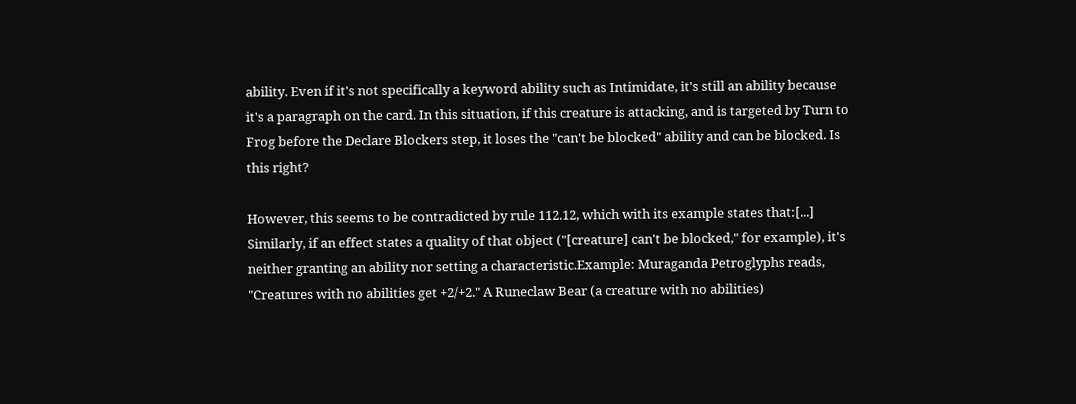ability. Even if it's not specifically a keyword ability such as Intimidate, it's still an ability because it's a paragraph on the card. In this situation, if this creature is attacking, and is targeted by Turn to Frog before the Declare Blockers step, it loses the "can't be blocked" ability and can be blocked. Is this right?

However, this seems to be contradicted by rule 112.12, which with its example states that:[...] Similarly, if an effect states a quality of that object ("[creature] can't be blocked," for example), it's neither granting an ability nor setting a characteristic.Example: Muraganda Petroglyphs reads, "Creatures with no abilities get +2/+2." A Runeclaw Bear (a creature with no abilities)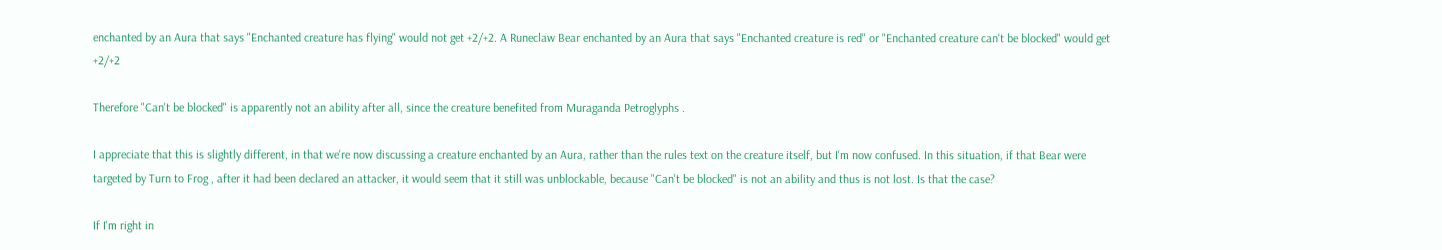enchanted by an Aura that says "Enchanted creature has flying" would not get +2/+2. A Runeclaw Bear enchanted by an Aura that says "Enchanted creature is red" or "Enchanted creature can't be blocked" would get +2/+2

Therefore "Can't be blocked" is apparently not an ability after all, since the creature benefited from Muraganda Petroglyphs .

I appreciate that this is slightly different, in that we're now discussing a creature enchanted by an Aura, rather than the rules text on the creature itself, but I'm now confused. In this situation, if that Bear were targeted by Turn to Frog , after it had been declared an attacker, it would seem that it still was unblockable, because "Can't be blocked" is not an ability and thus is not lost. Is that the case?

If I'm right in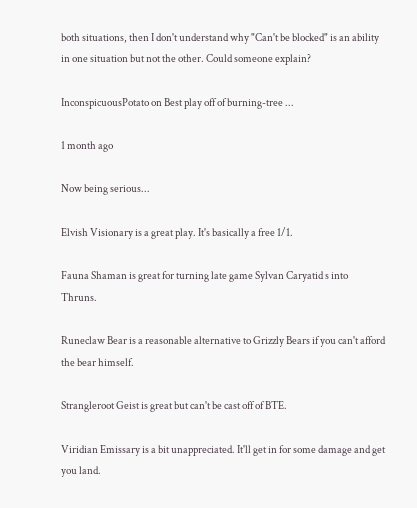both situations, then I don't understand why "Can't be blocked" is an ability in one situation but not the other. Could someone explain?

InconspicuousPotato on Best play off of burning-tree ...

1 month ago

Now being serious...

Elvish Visionary is a great play. It's basically a free 1/1.

Fauna Shaman is great for turning late game Sylvan Caryatid s into Thruns.

Runeclaw Bear is a reasonable alternative to Grizzly Bears if you can't afford the bear himself.

Strangleroot Geist is great but can't be cast off of BTE.

Viridian Emissary is a bit unappreciated. It'll get in for some damage and get you land.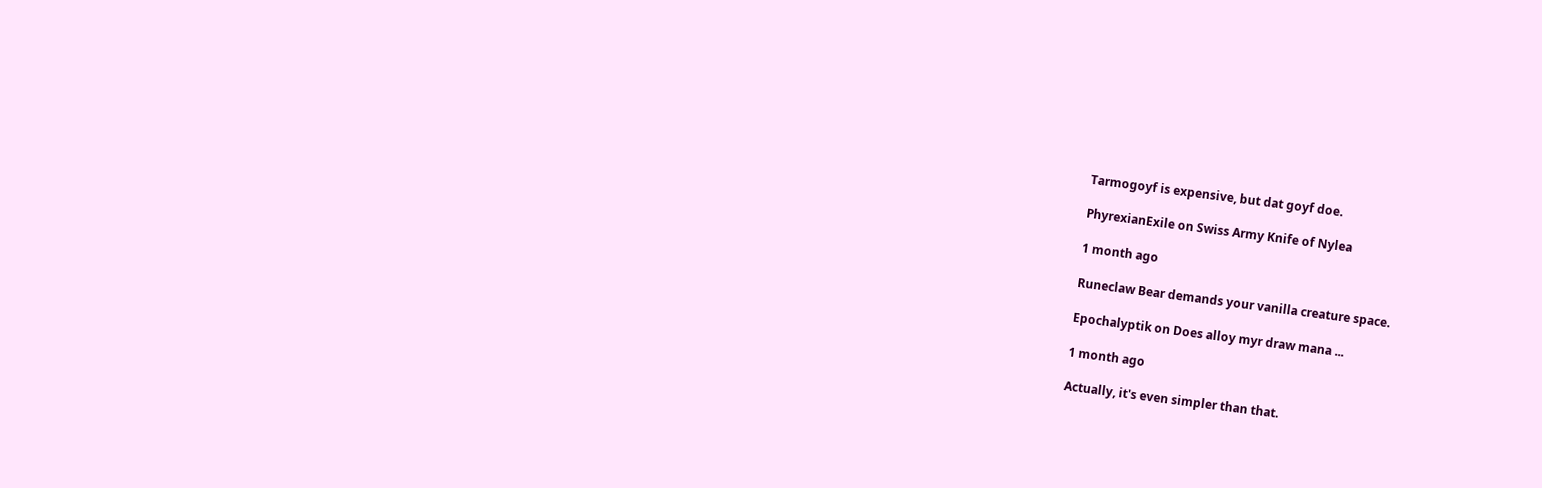Tarmogoyf is expensive, but dat goyf doe.

PhyrexianExile on Swiss Army Knife of Nylea

1 month ago

Runeclaw Bear demands your vanilla creature space.

Epochalyptik on Does alloy myr draw mana ...

1 month ago

Actually, it's even simpler than that.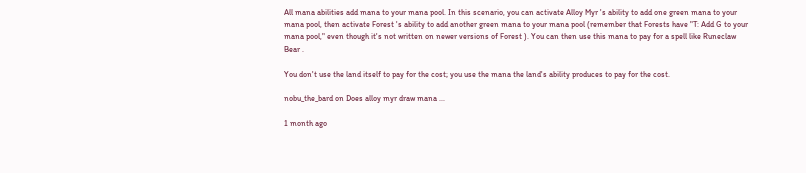All mana abilities add mana to your mana pool. In this scenario, you can activate Alloy Myr 's ability to add one green mana to your mana pool, then activate Forest 's ability to add another green mana to your mana pool (remember that Forests have "T: Add G to your mana pool," even though it's not written on newer versions of Forest ). You can then use this mana to pay for a spell like Runeclaw Bear .

You don't use the land itself to pay for the cost; you use the mana the land's ability produces to pay for the cost.

nobu_the_bard on Does alloy myr draw mana ...

1 month ago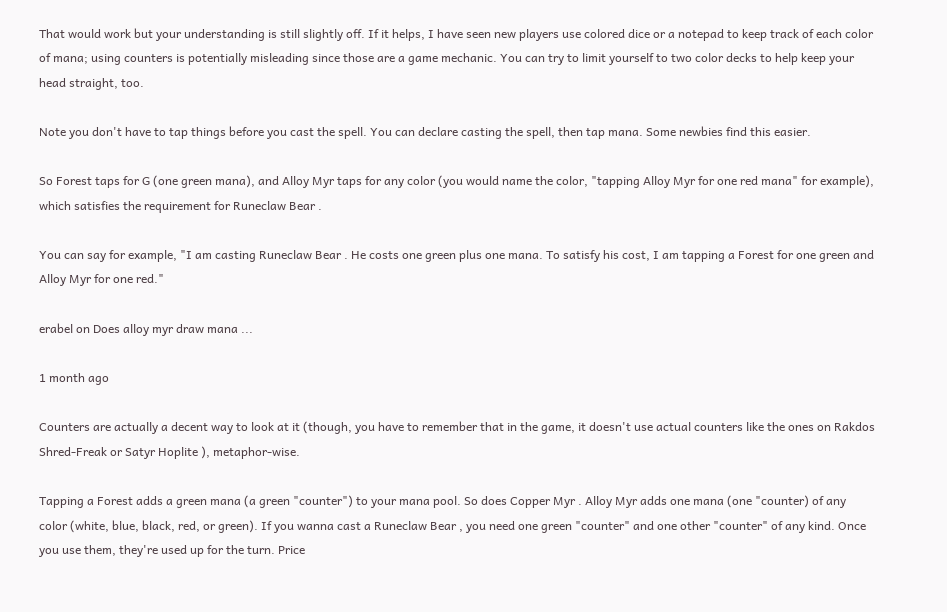That would work but your understanding is still slightly off. If it helps, I have seen new players use colored dice or a notepad to keep track of each color of mana; using counters is potentially misleading since those are a game mechanic. You can try to limit yourself to two color decks to help keep your head straight, too.

Note you don't have to tap things before you cast the spell. You can declare casting the spell, then tap mana. Some newbies find this easier.

So Forest taps for G (one green mana), and Alloy Myr taps for any color (you would name the color, "tapping Alloy Myr for one red mana" for example), which satisfies the requirement for Runeclaw Bear .

You can say for example, "I am casting Runeclaw Bear . He costs one green plus one mana. To satisfy his cost, I am tapping a Forest for one green and Alloy Myr for one red."

erabel on Does alloy myr draw mana ...

1 month ago

Counters are actually a decent way to look at it (though, you have to remember that in the game, it doesn't use actual counters like the ones on Rakdos Shred-Freak or Satyr Hoplite ), metaphor-wise.

Tapping a Forest adds a green mana (a green "counter") to your mana pool. So does Copper Myr . Alloy Myr adds one mana (one "counter) of any color (white, blue, black, red, or green). If you wanna cast a Runeclaw Bear , you need one green "counter" and one other "counter" of any kind. Once you use them, they're used up for the turn. Price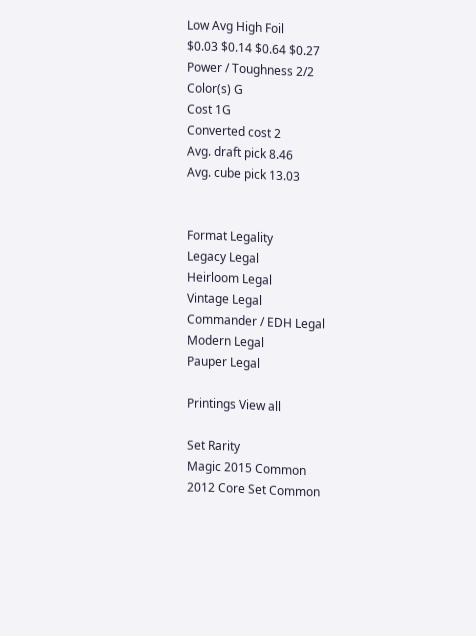Low Avg High Foil
$0.03 $0.14 $0.64 $0.27
Power / Toughness 2/2
Color(s) G
Cost 1G
Converted cost 2
Avg. draft pick 8.46
Avg. cube pick 13.03


Format Legality
Legacy Legal
Heirloom Legal
Vintage Legal
Commander / EDH Legal
Modern Legal
Pauper Legal

Printings View all

Set Rarity
Magic 2015 Common
2012 Core Set Common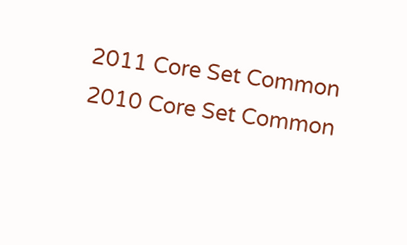2011 Core Set Common
2010 Core Set Common